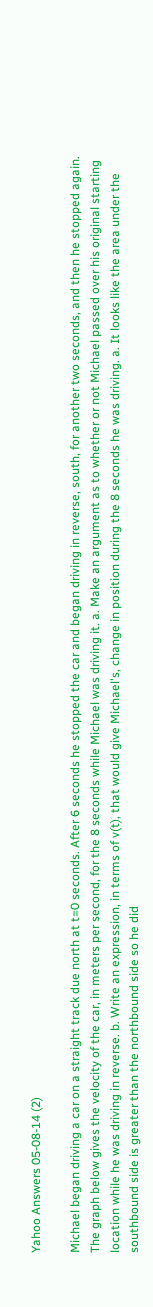Yahoo Answers 05-08-14 (2)

Michael began driving a car on a straight track due north at t=0 seconds. After 6 seconds he stopped the car and began driving in reverse, south, for another two seconds, and then he stopped again. The graph below gives the velocity of the car, in meters per second, for the 8 seconds while Michael was driving it. a. Make an argument as to whether or not Michael passed over his original starting location while he was driving in reverse. b. Write an expression, in terms of v(t), that would give Michael's, change in position during the 8 seconds he was driving. a. It looks like the area under the southbound side is greater than the northbound side so he did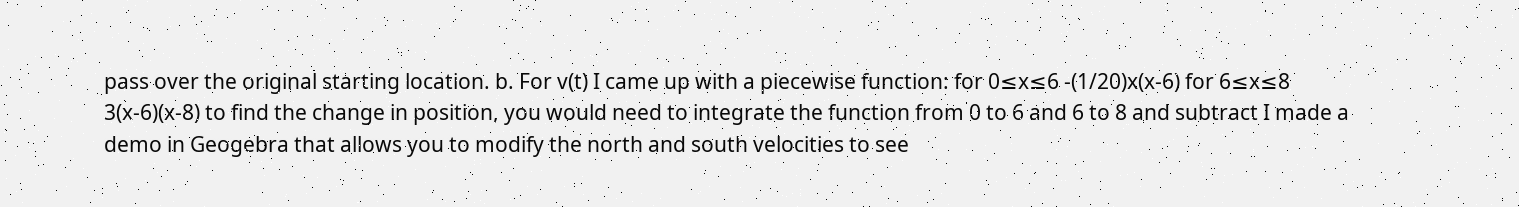pass over the original starting location. b. For v(t) I came up with a piecewise function: for 0≤x≤6 -(1/20)x(x-6) for 6≤x≤8 3(x-6)(x-8) to find the change in position, you would need to integrate the function from 0 to 6 and 6 to 8 and subtract I made a demo in Geogebra that allows you to modify the north and south velocities to see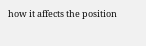how it affects the position